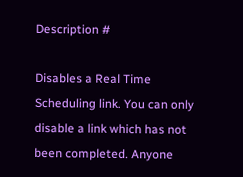Description #

Disables a Real Time Scheduling link. You can only disable a link which has not been completed. Anyone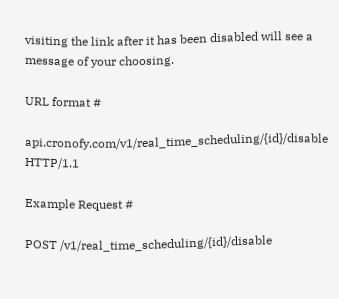visiting the link after it has been disabled will see a message of your choosing.

URL format #

api.cronofy.com/v1/real_time_scheduling/{id}/disable HTTP/1.1

Example Request #

POST /v1/real_time_scheduling/{id}/disable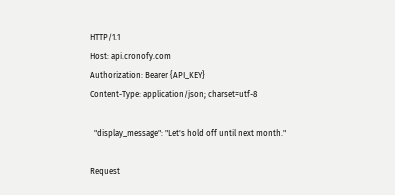HTTP/1.1
Host: api.cronofy.com
Authorization: Bearer {API_KEY}
Content-Type: application/json; charset=utf-8

  "display_message": "Let's hold off until next month."

Request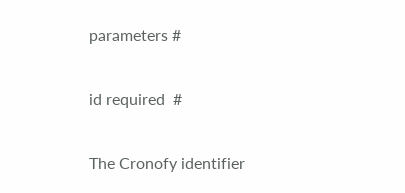parameters #

id required  #

The Cronofy identifier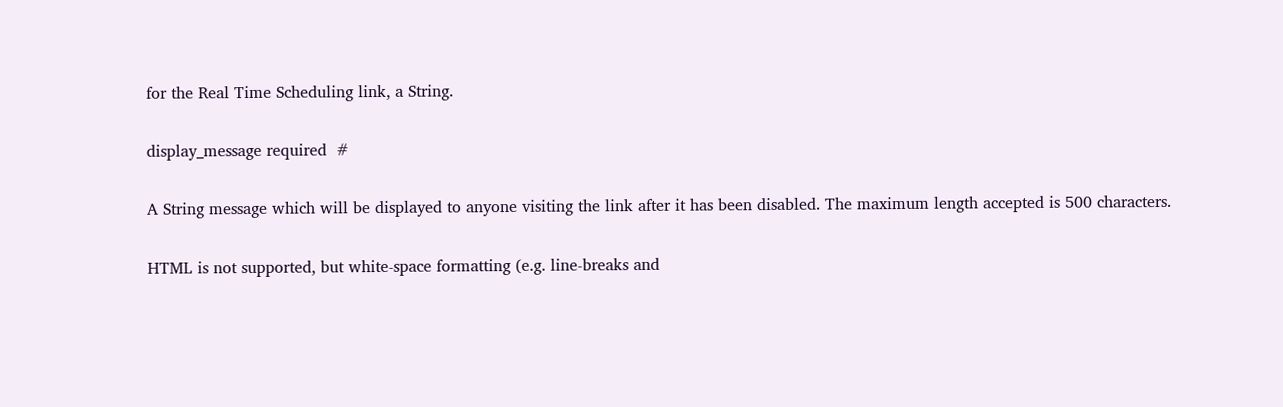for the Real Time Scheduling link, a String.

display_message required  #

A String message which will be displayed to anyone visiting the link after it has been disabled. The maximum length accepted is 500 characters.

HTML is not supported, but white-space formatting (e.g. line-breaks and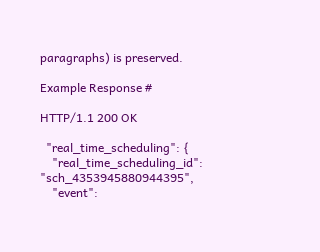paragraphs) is preserved.

Example Response #

HTTP/1.1 200 OK

  "real_time_scheduling": {
    "real_time_scheduling_id": "sch_4353945880944395",
    "event":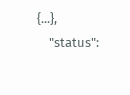{...},
    "status":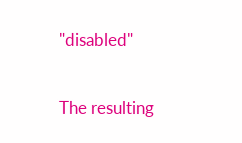"disabled"

The resulting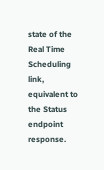state of the Real Time Scheduling link, equivalent to the Status endpoint response.